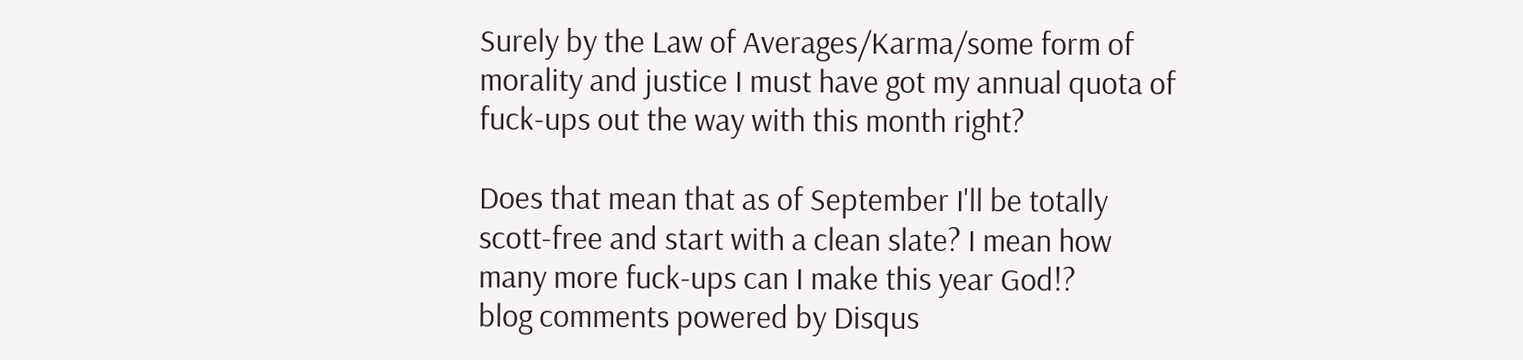Surely by the Law of Averages/Karma/some form of morality and justice I must have got my annual quota of fuck-ups out the way with this month right?

Does that mean that as of September I'll be totally scott-free and start with a clean slate? I mean how many more fuck-ups can I make this year God!?
blog comments powered by Disqus